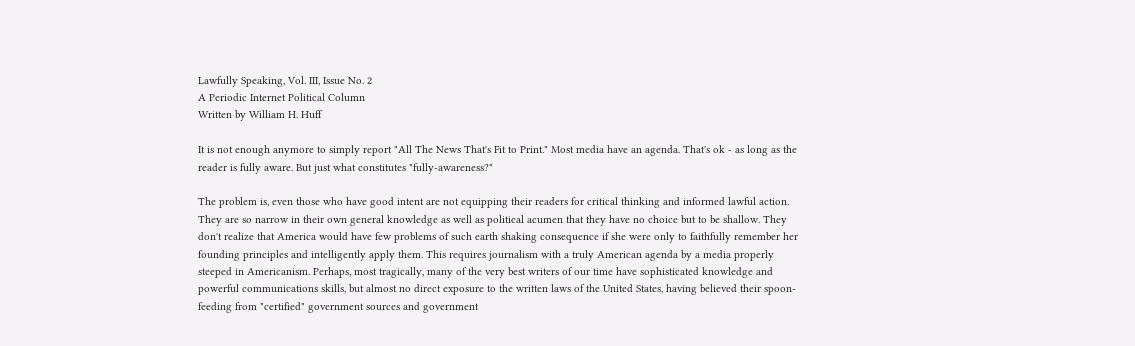Lawfully Speaking, Vol. III, Issue No. 2
A Periodic Internet Political Column
Written by William H. Huff

It is not enough anymore to simply report "All The News That's Fit to Print." Most media have an agenda. That's ok - as long as the reader is fully aware. But just what constitutes "fully-awareness?"

The problem is, even those who have good intent are not equipping their readers for critical thinking and informed lawful action. They are so narrow in their own general knowledge as well as political acumen that they have no choice but to be shallow. They don't realize that America would have few problems of such earth shaking consequence if she were only to faithfully remember her founding principles and intelligently apply them. This requires journalism with a truly American agenda by a media properly steeped in Americanism. Perhaps, most tragically, many of the very best writers of our time have sophisticated knowledge and powerful communications skills, but almost no direct exposure to the written laws of the United States, having believed their spoon-feeding from "certified" government sources and government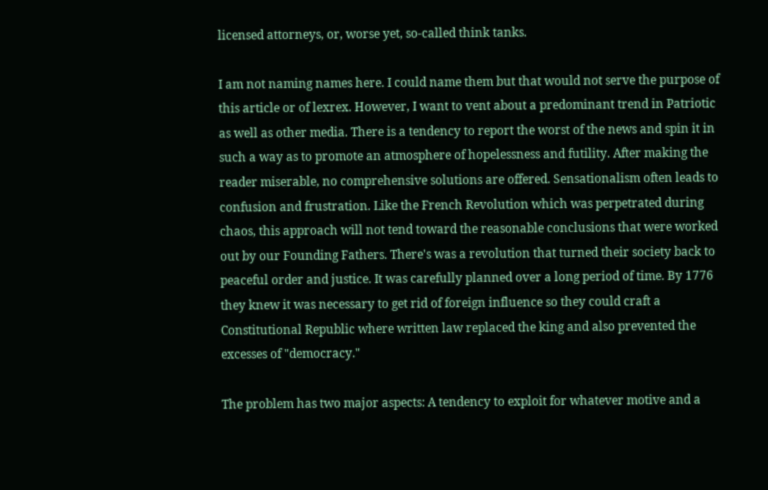licensed attorneys, or, worse yet, so-called think tanks.

I am not naming names here. I could name them but that would not serve the purpose of this article or of lexrex. However, I want to vent about a predominant trend in Patriotic as well as other media. There is a tendency to report the worst of the news and spin it in such a way as to promote an atmosphere of hopelessness and futility. After making the reader miserable, no comprehensive solutions are offered. Sensationalism often leads to confusion and frustration. Like the French Revolution which was perpetrated during chaos, this approach will not tend toward the reasonable conclusions that were worked out by our Founding Fathers. There's was a revolution that turned their society back to peaceful order and justice. It was carefully planned over a long period of time. By 1776 they knew it was necessary to get rid of foreign influence so they could craft a Constitutional Republic where written law replaced the king and also prevented the excesses of "democracy."

The problem has two major aspects: A tendency to exploit for whatever motive and a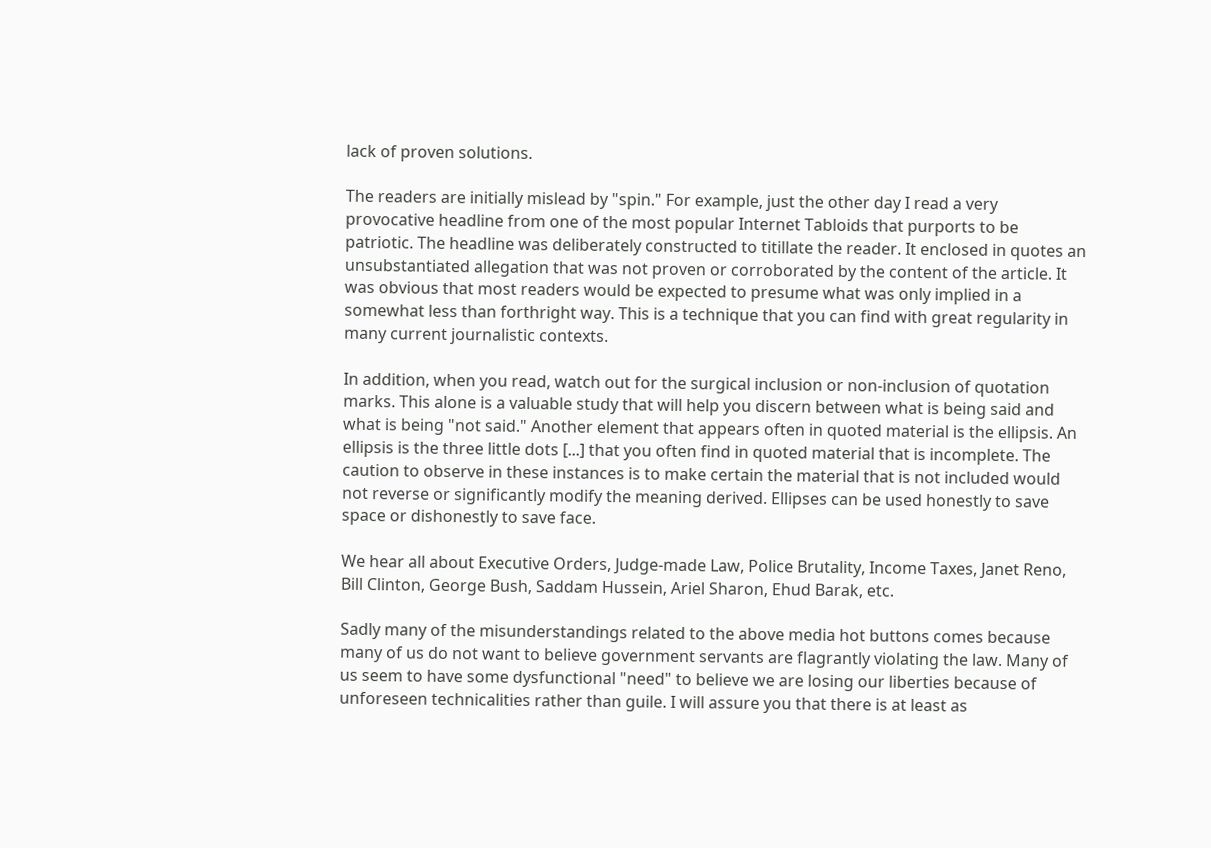lack of proven solutions.

The readers are initially mislead by "spin." For example, just the other day I read a very provocative headline from one of the most popular Internet Tabloids that purports to be patriotic. The headline was deliberately constructed to titillate the reader. It enclosed in quotes an unsubstantiated allegation that was not proven or corroborated by the content of the article. It was obvious that most readers would be expected to presume what was only implied in a somewhat less than forthright way. This is a technique that you can find with great regularity in many current journalistic contexts.

In addition, when you read, watch out for the surgical inclusion or non-inclusion of quotation marks. This alone is a valuable study that will help you discern between what is being said and what is being "not said." Another element that appears often in quoted material is the ellipsis. An ellipsis is the three little dots [...] that you often find in quoted material that is incomplete. The caution to observe in these instances is to make certain the material that is not included would not reverse or significantly modify the meaning derived. Ellipses can be used honestly to save space or dishonestly to save face.

We hear all about Executive Orders, Judge-made Law, Police Brutality, Income Taxes, Janet Reno, Bill Clinton, George Bush, Saddam Hussein, Ariel Sharon, Ehud Barak, etc.

Sadly many of the misunderstandings related to the above media hot buttons comes because many of us do not want to believe government servants are flagrantly violating the law. Many of us seem to have some dysfunctional "need" to believe we are losing our liberties because of unforeseen technicalities rather than guile. I will assure you that there is at least as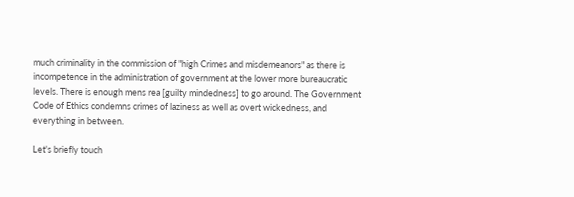much criminality in the commission of "high Crimes and misdemeanors" as there is incompetence in the administration of government at the lower more bureaucratic levels. There is enough mens rea [guilty mindedness] to go around. The Government Code of Ethics condemns crimes of laziness as well as overt wickedness, and everything in between.

Let's briefly touch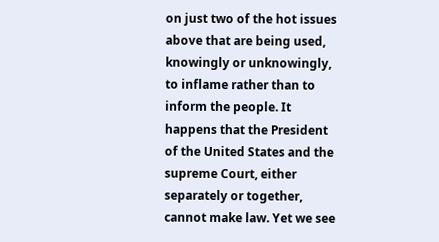on just two of the hot issues above that are being used, knowingly or unknowingly, to inflame rather than to inform the people. It happens that the President of the United States and the supreme Court, either separately or together, cannot make law. Yet we see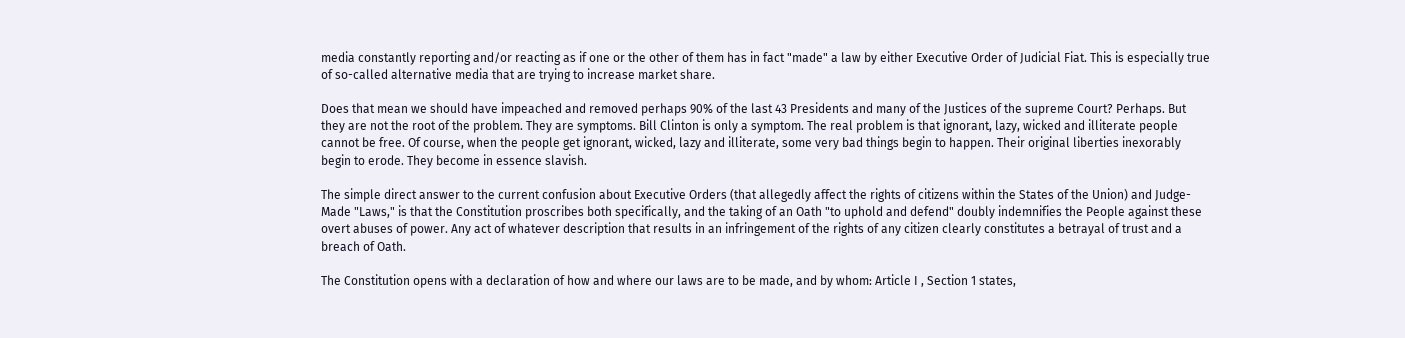media constantly reporting and/or reacting as if one or the other of them has in fact "made" a law by either Executive Order of Judicial Fiat. This is especially true of so-called alternative media that are trying to increase market share.

Does that mean we should have impeached and removed perhaps 90% of the last 43 Presidents and many of the Justices of the supreme Court? Perhaps. But they are not the root of the problem. They are symptoms. Bill Clinton is only a symptom. The real problem is that ignorant, lazy, wicked and illiterate people cannot be free. Of course, when the people get ignorant, wicked, lazy and illiterate, some very bad things begin to happen. Their original liberties inexorably begin to erode. They become in essence slavish.

The simple direct answer to the current confusion about Executive Orders (that allegedly affect the rights of citizens within the States of the Union) and Judge-Made "Laws," is that the Constitution proscribes both specifically, and the taking of an Oath "to uphold and defend" doubly indemnifies the People against these overt abuses of power. Any act of whatever description that results in an infringement of the rights of any citizen clearly constitutes a betrayal of trust and a breach of Oath.

The Constitution opens with a declaration of how and where our laws are to be made, and by whom: Article I , Section 1 states,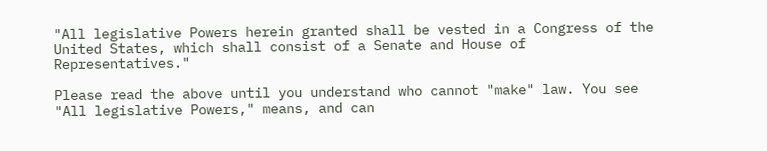"All legislative Powers herein granted shall be vested in a Congress of the United States, which shall consist of a Senate and House of Representatives."

Please read the above until you understand who cannot "make" law. You see "All legislative Powers," means, and can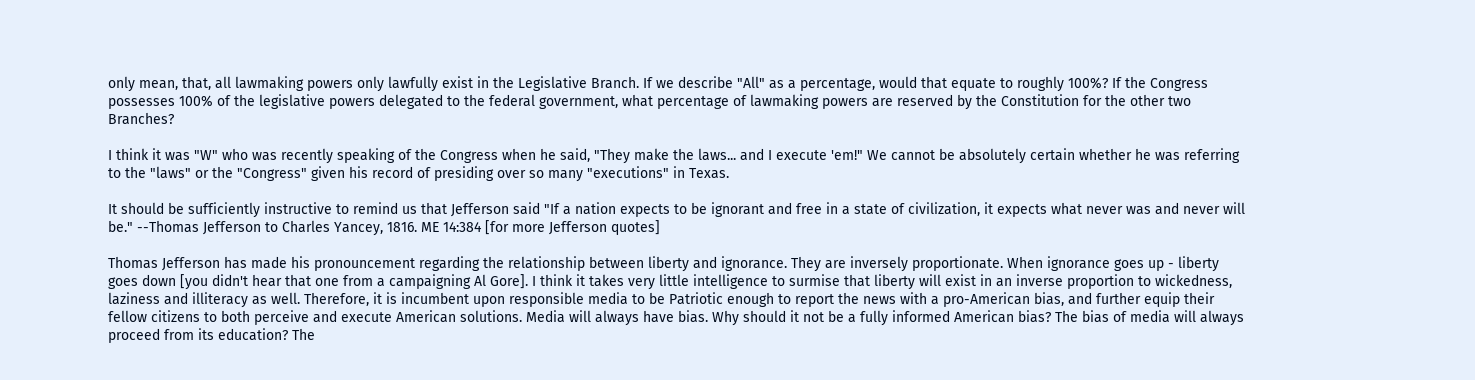only mean, that, all lawmaking powers only lawfully exist in the Legislative Branch. If we describe "All" as a percentage, would that equate to roughly 100%? If the Congress possesses 100% of the legislative powers delegated to the federal government, what percentage of lawmaking powers are reserved by the Constitution for the other two Branches?

I think it was "W" who was recently speaking of the Congress when he said, "They make the laws... and I execute 'em!" We cannot be absolutely certain whether he was referring to the "laws" or the "Congress" given his record of presiding over so many "executions" in Texas.

It should be sufficiently instructive to remind us that Jefferson said "If a nation expects to be ignorant and free in a state of civilization, it expects what never was and never will be." --Thomas Jefferson to Charles Yancey, 1816. ME 14:384 [for more Jefferson quotes]

Thomas Jefferson has made his pronouncement regarding the relationship between liberty and ignorance. They are inversely proportionate. When ignorance goes up - liberty goes down [you didn't hear that one from a campaigning Al Gore]. I think it takes very little intelligence to surmise that liberty will exist in an inverse proportion to wickedness, laziness and illiteracy as well. Therefore, it is incumbent upon responsible media to be Patriotic enough to report the news with a pro-American bias, and further equip their fellow citizens to both perceive and execute American solutions. Media will always have bias. Why should it not be a fully informed American bias? The bias of media will always proceed from its education? The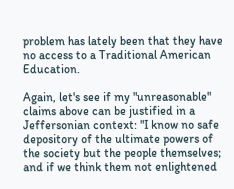problem has lately been that they have no access to a Traditional American Education.

Again, let's see if my "unreasonable" claims above can be justified in a Jeffersonian context: "I know no safe depository of the ultimate powers of the society but the people themselves; and if we think them not enlightened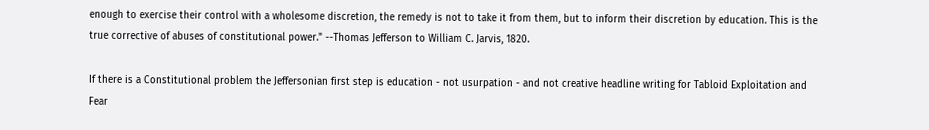enough to exercise their control with a wholesome discretion, the remedy is not to take it from them, but to inform their discretion by education. This is the true corrective of abuses of constitutional power." --Thomas Jefferson to William C. Jarvis, 1820.

If there is a Constitutional problem the Jeffersonian first step is education - not usurpation - and not creative headline writing for Tabloid Exploitation and Fear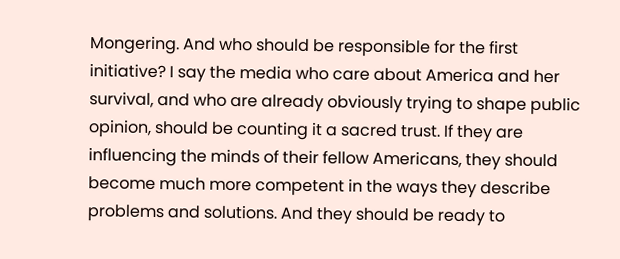Mongering. And who should be responsible for the first initiative? I say the media who care about America and her survival, and who are already obviously trying to shape public opinion, should be counting it a sacred trust. If they are influencing the minds of their fellow Americans, they should become much more competent in the ways they describe problems and solutions. And they should be ready to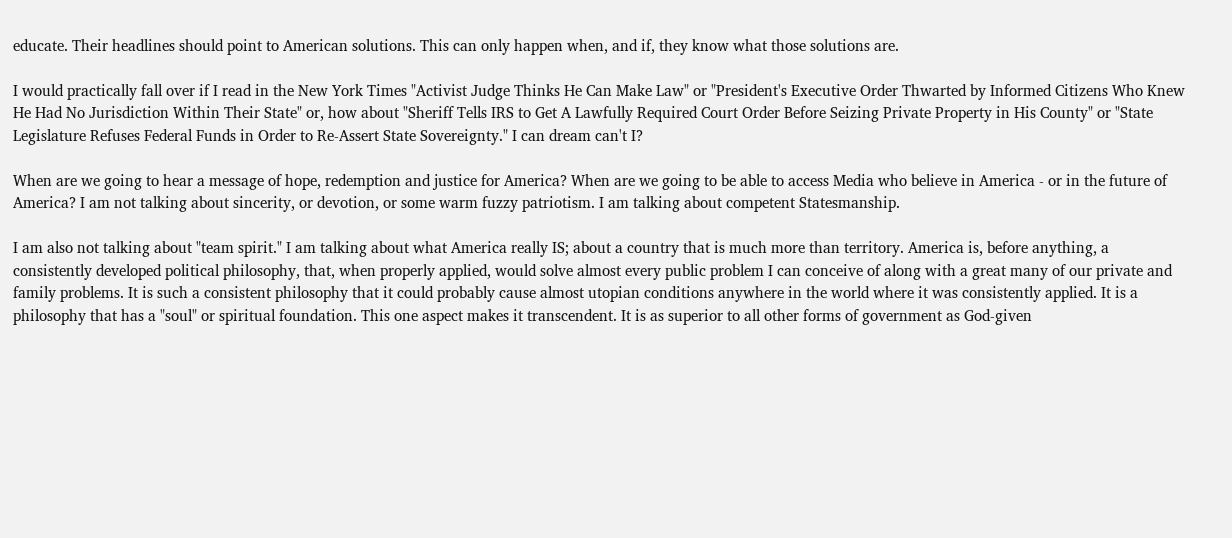educate. Their headlines should point to American solutions. This can only happen when, and if, they know what those solutions are.

I would practically fall over if I read in the New York Times "Activist Judge Thinks He Can Make Law" or "President's Executive Order Thwarted by Informed Citizens Who Knew He Had No Jurisdiction Within Their State" or, how about "Sheriff Tells IRS to Get A Lawfully Required Court Order Before Seizing Private Property in His County" or "State Legislature Refuses Federal Funds in Order to Re-Assert State Sovereignty." I can dream can't I?

When are we going to hear a message of hope, redemption and justice for America? When are we going to be able to access Media who believe in America - or in the future of America? I am not talking about sincerity, or devotion, or some warm fuzzy patriotism. I am talking about competent Statesmanship.

I am also not talking about "team spirit." I am talking about what America really IS; about a country that is much more than territory. America is, before anything, a consistently developed political philosophy, that, when properly applied, would solve almost every public problem I can conceive of along with a great many of our private and family problems. It is such a consistent philosophy that it could probably cause almost utopian conditions anywhere in the world where it was consistently applied. It is a philosophy that has a "soul" or spiritual foundation. This one aspect makes it transcendent. It is as superior to all other forms of government as God-given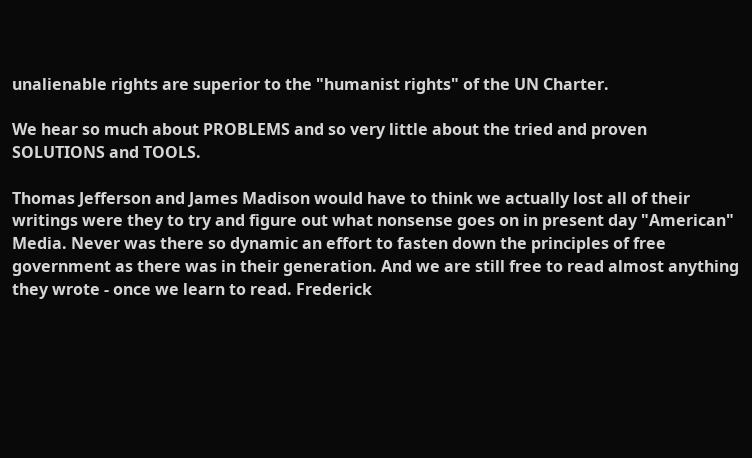unalienable rights are superior to the "humanist rights" of the UN Charter.

We hear so much about PROBLEMS and so very little about the tried and proven SOLUTIONS and TOOLS.

Thomas Jefferson and James Madison would have to think we actually lost all of their writings were they to try and figure out what nonsense goes on in present day "American" Media. Never was there so dynamic an effort to fasten down the principles of free government as there was in their generation. And we are still free to read almost anything they wrote - once we learn to read. Frederick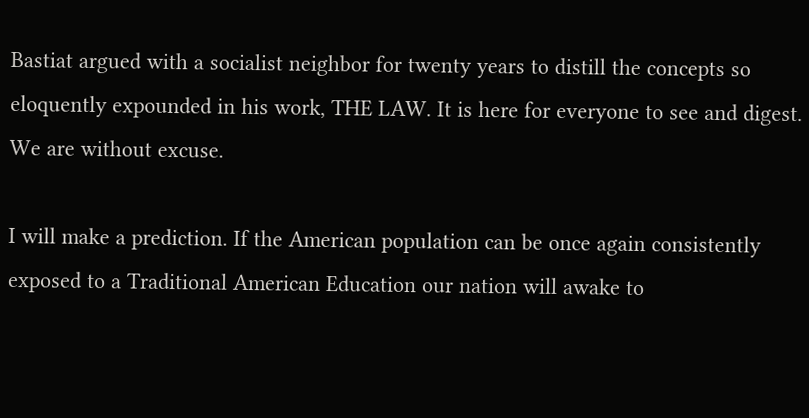Bastiat argued with a socialist neighbor for twenty years to distill the concepts so eloquently expounded in his work, THE LAW. It is here for everyone to see and digest. We are without excuse.

I will make a prediction. If the American population can be once again consistently exposed to a Traditional American Education our nation will awake to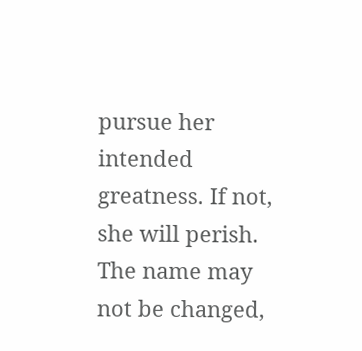pursue her intended greatness. If not, she will perish. The name may not be changed,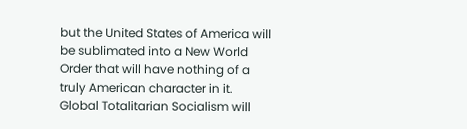but the United States of America will be sublimated into a New World Order that will have nothing of a truly American character in it. Global Totalitarian Socialism will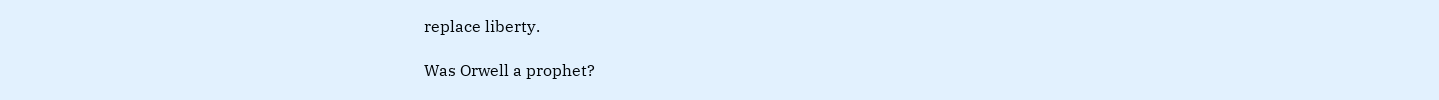replace liberty.

Was Orwell a prophet?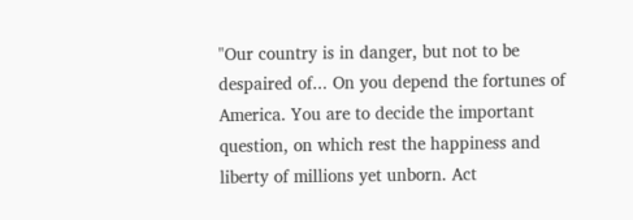"Our country is in danger, but not to be despaired of... On you depend the fortunes of America. You are to decide the important question, on which rest the happiness and liberty of millions yet unborn. Act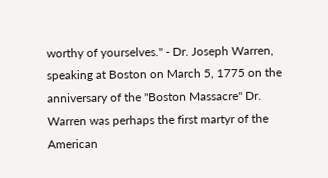worthy of yourselves." - Dr. Joseph Warren, speaking at Boston on March 5, 1775 on the anniversary of the "Boston Massacre" Dr. Warren was perhaps the first martyr of the American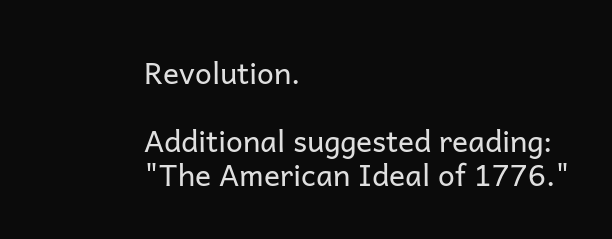Revolution.

Additional suggested reading: "The American Ideal of 1776."